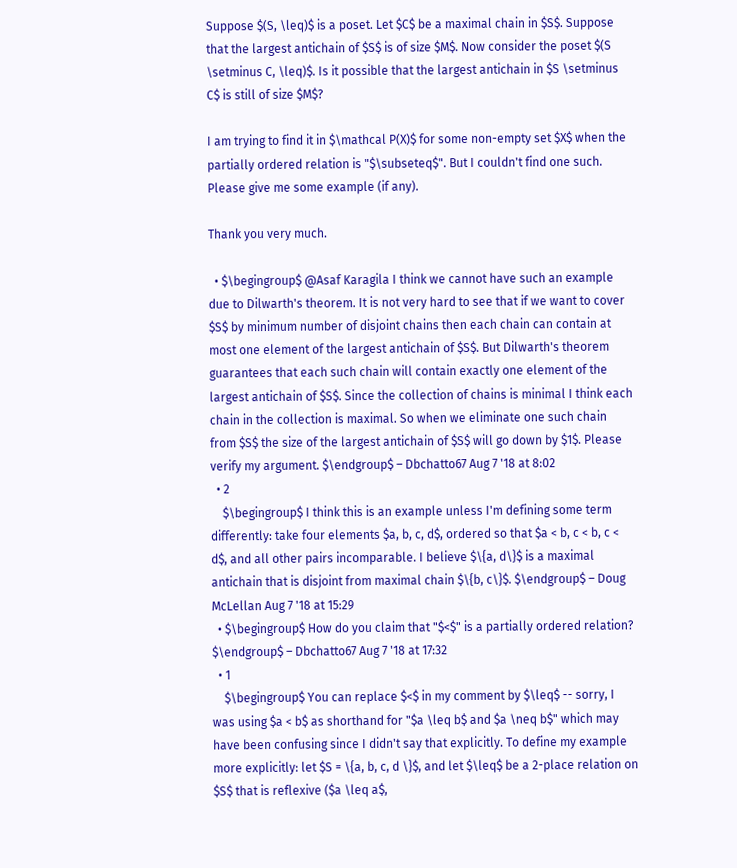Suppose $(S, \leq)$ is a poset. Let $C$ be a maximal chain in $S$. Suppose that the largest antichain of $S$ is of size $M$. Now consider the poset $(S \setminus C, \leq)$. Is it possible that the largest antichain in $S \setminus C$ is still of size $M$?

I am trying to find it in $\mathcal P(X)$ for some non-empty set $X$ when the partially ordered relation is "$\subseteq$". But I couldn't find one such. Please give me some example (if any).

Thank you very much.

  • $\begingroup$ @Asaf Karagila I think we cannot have such an example due to Dilwarth's theorem. It is not very hard to see that if we want to cover $S$ by minimum number of disjoint chains then each chain can contain at most one element of the largest antichain of $S$. But Dilwarth's theorem guarantees that each such chain will contain exactly one element of the largest antichain of $S$. Since the collection of chains is minimal I think each chain in the collection is maximal. So when we eliminate one such chain from $S$ the size of the largest antichain of $S$ will go down by $1$. Please verify my argument. $\endgroup$ – Dbchatto67 Aug 7 '18 at 8:02
  • 2
    $\begingroup$ I think this is an example unless I'm defining some term differently: take four elements $a, b, c, d$, ordered so that $a < b, c < b, c < d$, and all other pairs incomparable. I believe $\{a, d\}$ is a maximal antichain that is disjoint from maximal chain $\{b, c\}$. $\endgroup$ – Doug McLellan Aug 7 '18 at 15:29
  • $\begingroup$ How do you claim that "$<$" is a partially ordered relation? $\endgroup$ – Dbchatto67 Aug 7 '18 at 17:32
  • 1
    $\begingroup$ You can replace $<$ in my comment by $\leq$ -- sorry, I was using $a < b$ as shorthand for "$a \leq b$ and $a \neq b$" which may have been confusing since I didn't say that explicitly. To define my example more explicitly: let $S = \{a, b, c, d \}$, and let $\leq$ be a 2-place relation on $S$ that is reflexive ($a \leq a$,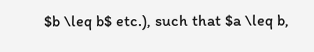$b \leq b$ etc.), such that $a \leq b,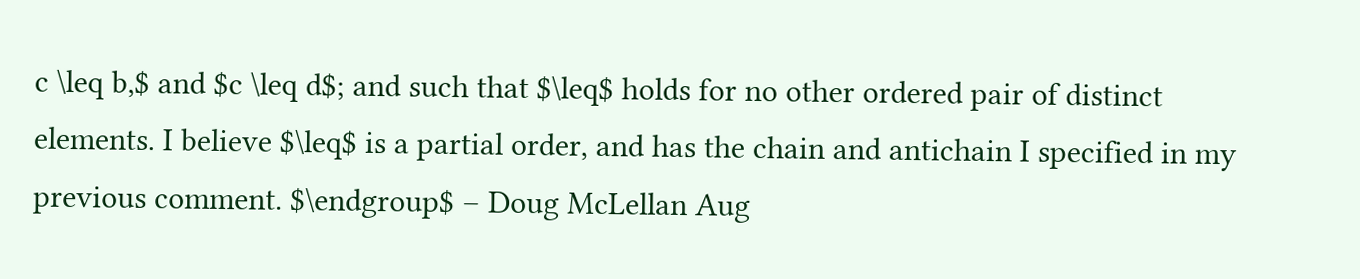c \leq b,$ and $c \leq d$; and such that $\leq$ holds for no other ordered pair of distinct elements. I believe $\leq$ is a partial order, and has the chain and antichain I specified in my previous comment. $\endgroup$ – Doug McLellan Aug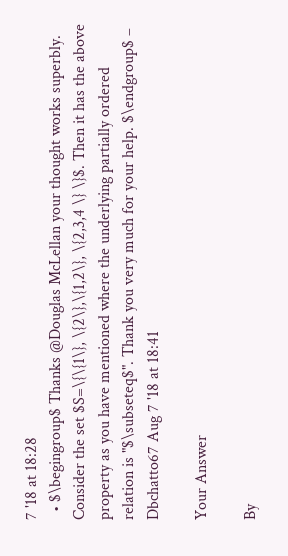7 '18 at 18:28
  • $\begingroup$ Thanks @Douglas McLellan your thought works superbly. Consider the set $S=\{\{1\}, \{2\},\{1,2\}, \{2,3,4 \} \}$. Then it has the above property as you have mentioned where the underlying partially ordered relation is "$\subseteq$". Thank you very much for your help. $\endgroup$ – Dbchatto67 Aug 7 '18 at 18:41

Your Answer

By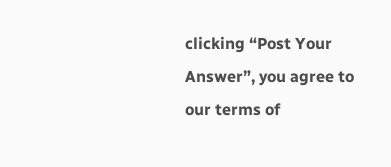clicking “Post Your Answer”, you agree to our terms of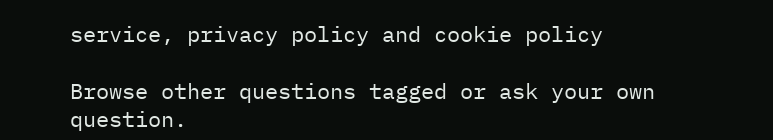service, privacy policy and cookie policy

Browse other questions tagged or ask your own question.